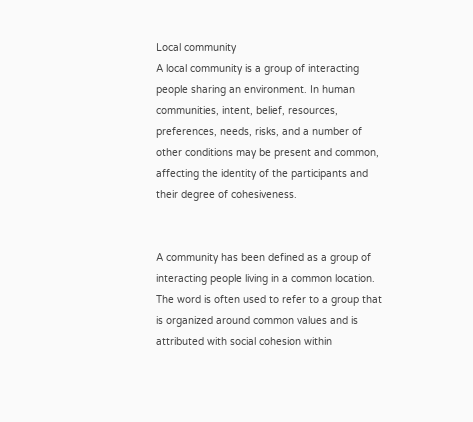Local community
A local community is a group of interacting people sharing an environment. In human communities, intent, belief, resources, preferences, needs, risks, and a number of other conditions may be present and common, affecting the identity of the participants and their degree of cohesiveness.


A community has been defined as a group of interacting people living in a common location. The word is often used to refer to a group that is organized around common values and is attributed with social cohesion within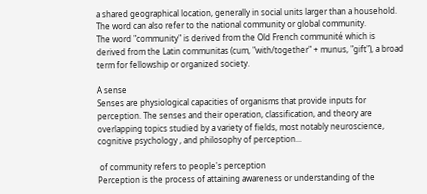a shared geographical location, generally in social units larger than a household. The word can also refer to the national community or global community.
The word "community" is derived from the Old French communité which is derived from the Latin communitas (cum, "with/together" + munus, "gift"), a broad term for fellowship or organized society.

A sense
Senses are physiological capacities of organisms that provide inputs for perception. The senses and their operation, classification, and theory are overlapping topics studied by a variety of fields, most notably neuroscience, cognitive psychology , and philosophy of perception...

 of community refers to people's perception
Perception is the process of attaining awareness or understanding of the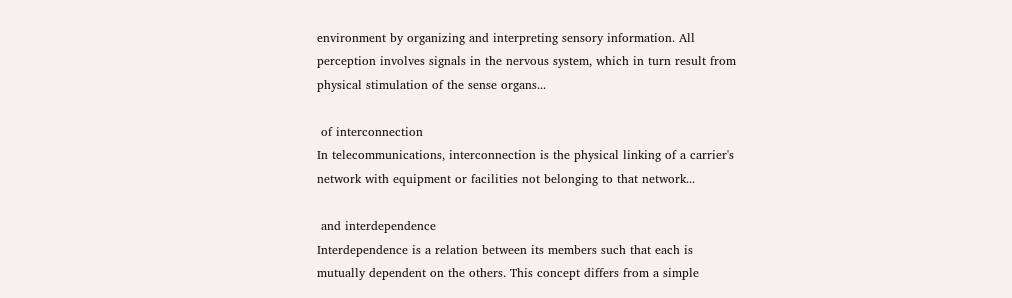environment by organizing and interpreting sensory information. All perception involves signals in the nervous system, which in turn result from physical stimulation of the sense organs...

 of interconnection
In telecommunications, interconnection is the physical linking of a carrier's network with equipment or facilities not belonging to that network...

 and interdependence
Interdependence is a relation between its members such that each is mutually dependent on the others. This concept differs from a simple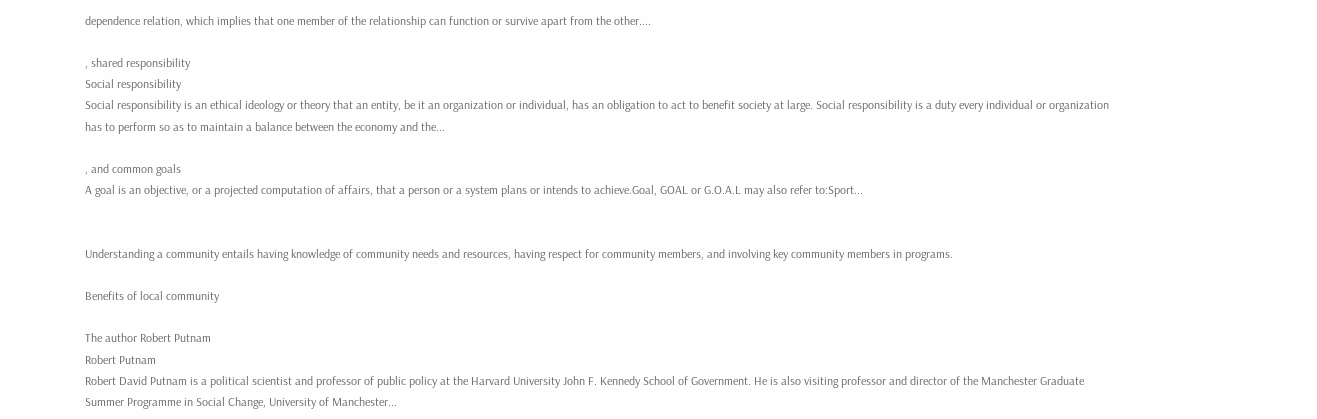dependence relation, which implies that one member of the relationship can function or survive apart from the other....

, shared responsibility
Social responsibility
Social responsibility is an ethical ideology or theory that an entity, be it an organization or individual, has an obligation to act to benefit society at large. Social responsibility is a duty every individual or organization has to perform so as to maintain a balance between the economy and the...

, and common goals
A goal is an objective, or a projected computation of affairs, that a person or a system plans or intends to achieve.Goal, GOAL or G.O.A.L may also refer to:Sport...


Understanding a community entails having knowledge of community needs and resources, having respect for community members, and involving key community members in programs.

Benefits of local community

The author Robert Putnam
Robert Putnam
Robert David Putnam is a political scientist and professor of public policy at the Harvard University John F. Kennedy School of Government. He is also visiting professor and director of the Manchester Graduate Summer Programme in Social Change, University of Manchester...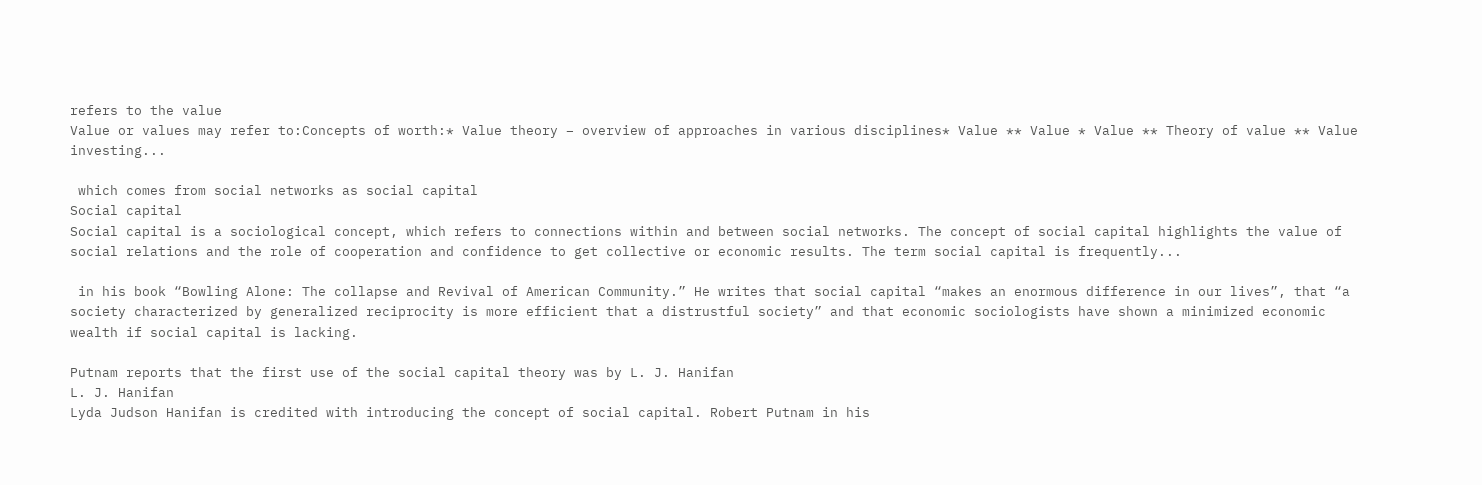refers to the value
Value or values may refer to:Concepts of worth:* Value theory – overview of approaches in various disciplines* Value ** Value * Value ** Theory of value ** Value investing...

 which comes from social networks as social capital
Social capital
Social capital is a sociological concept, which refers to connections within and between social networks. The concept of social capital highlights the value of social relations and the role of cooperation and confidence to get collective or economic results. The term social capital is frequently...

 in his book “Bowling Alone: The collapse and Revival of American Community.” He writes that social capital “makes an enormous difference in our lives”, that “a society characterized by generalized reciprocity is more efficient that a distrustful society” and that economic sociologists have shown a minimized economic wealth if social capital is lacking.

Putnam reports that the first use of the social capital theory was by L. J. Hanifan
L. J. Hanifan
Lyda Judson Hanifan is credited with introducing the concept of social capital. Robert Putnam in his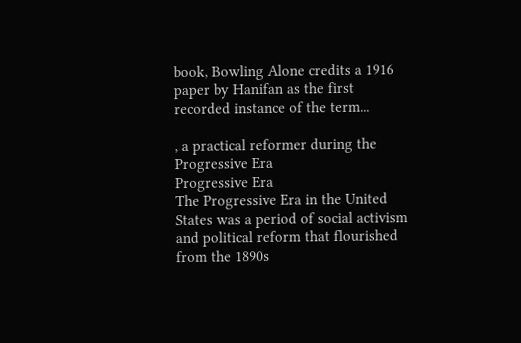book, Bowling Alone credits a 1916 paper by Hanifan as the first recorded instance of the term...

, a practical reformer during the Progressive Era
Progressive Era
The Progressive Era in the United States was a period of social activism and political reform that flourished from the 1890s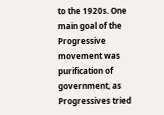to the 1920s. One main goal of the Progressive movement was purification of government, as Progressives tried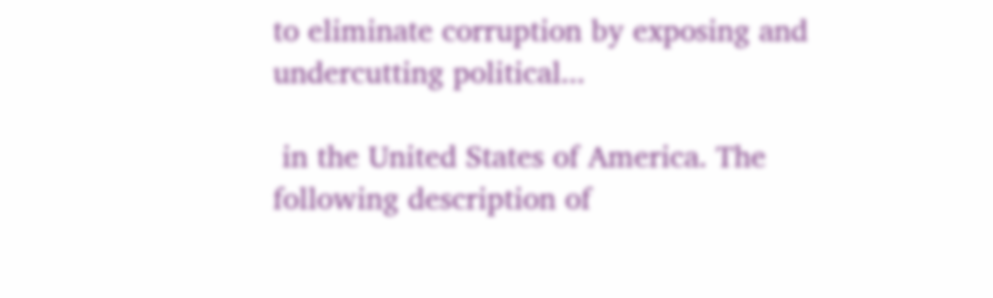to eliminate corruption by exposing and undercutting political...

 in the United States of America. The following description of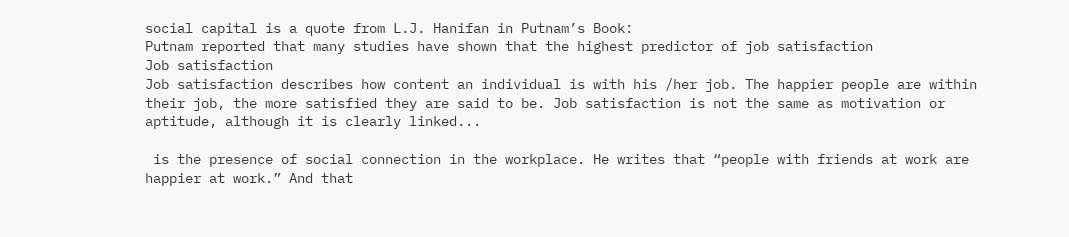social capital is a quote from L.J. Hanifan in Putnam’s Book:
Putnam reported that many studies have shown that the highest predictor of job satisfaction
Job satisfaction
Job satisfaction describes how content an individual is with his /her job. The happier people are within their job, the more satisfied they are said to be. Job satisfaction is not the same as motivation or aptitude, although it is clearly linked...

 is the presence of social connection in the workplace. He writes that “people with friends at work are happier at work.” And that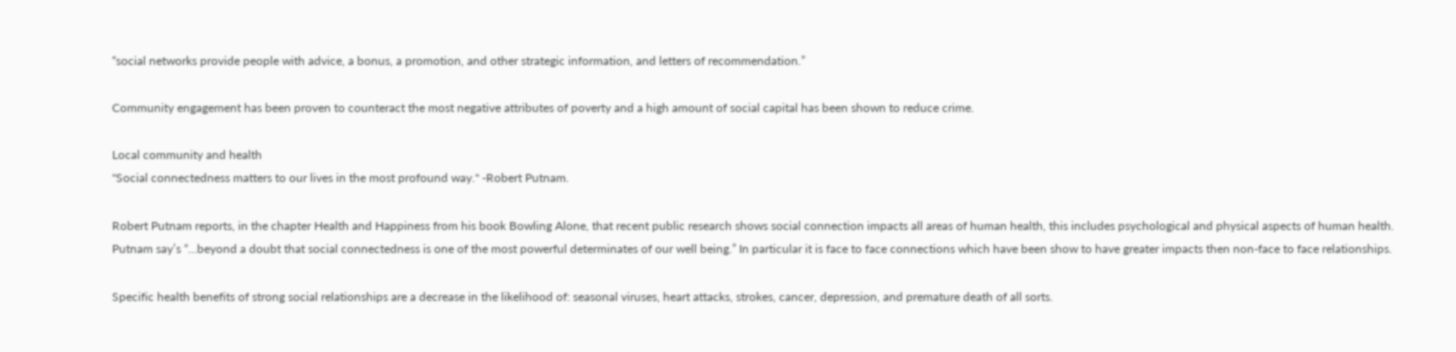“social networks provide people with advice, a bonus, a promotion, and other strategic information, and letters of recommendation.”

Community engagement has been proven to counteract the most negative attributes of poverty and a high amount of social capital has been shown to reduce crime.

Local community and health
"Social connectedness matters to our lives in the most profound way." -Robert Putnam.

Robert Putnam reports, in the chapter Health and Happiness from his book Bowling Alone, that recent public research shows social connection impacts all areas of human health, this includes psychological and physical aspects of human health. Putnam say’s “…beyond a doubt that social connectedness is one of the most powerful determinates of our well being.” In particular it is face to face connections which have been show to have greater impacts then non-face to face relationships.

Specific health benefits of strong social relationships are a decrease in the likelihood of: seasonal viruses, heart attacks, strokes, cancer, depression, and premature death of all sorts.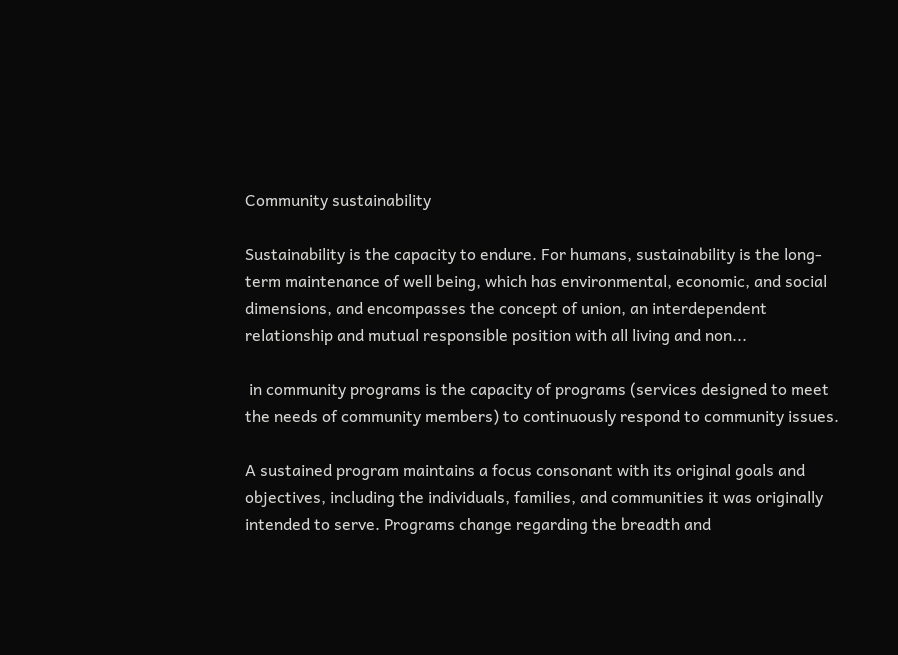Community sustainability

Sustainability is the capacity to endure. For humans, sustainability is the long-term maintenance of well being, which has environmental, economic, and social dimensions, and encompasses the concept of union, an interdependent relationship and mutual responsible position with all living and non...

 in community programs is the capacity of programs (services designed to meet the needs of community members) to continuously respond to community issues.

A sustained program maintains a focus consonant with its original goals and objectives, including the individuals, families, and communities it was originally intended to serve. Programs change regarding the breadth and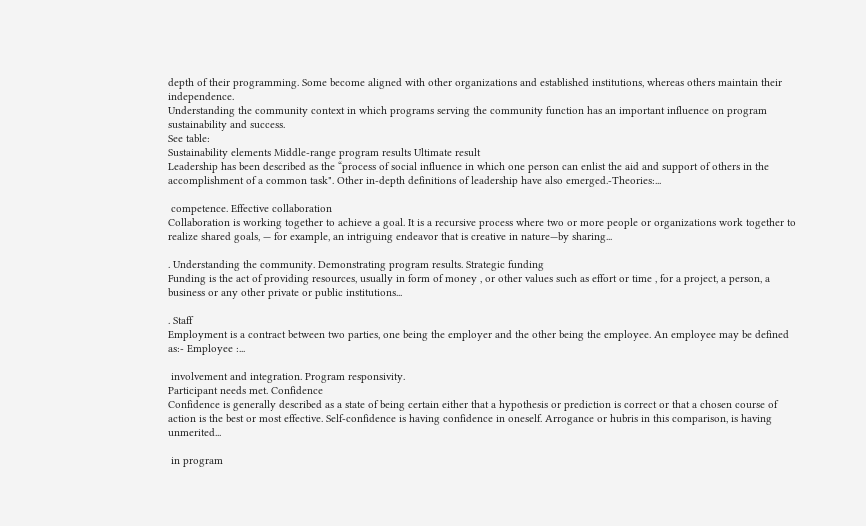depth of their programming. Some become aligned with other organizations and established institutions, whereas others maintain their independence.
Understanding the community context in which programs serving the community function has an important influence on program sustainability and success.
See table:
Sustainability elements Middle-range program results Ultimate result
Leadership has been described as the “process of social influence in which one person can enlist the aid and support of others in the accomplishment of a common task". Other in-depth definitions of leadership have also emerged.-Theories:...

 competence. Effective collaboration
Collaboration is working together to achieve a goal. It is a recursive process where two or more people or organizations work together to realize shared goals, — for example, an intriguing endeavor that is creative in nature—by sharing...

. Understanding the community. Demonstrating program results. Strategic funding
Funding is the act of providing resources, usually in form of money , or other values such as effort or time , for a project, a person, a business or any other private or public institutions...

. Staff
Employment is a contract between two parties, one being the employer and the other being the employee. An employee may be defined as:- Employee :...

 involvement and integration. Program responsivity.
Participant needs met. Confidence
Confidence is generally described as a state of being certain either that a hypothesis or prediction is correct or that a chosen course of action is the best or most effective. Self-confidence is having confidence in oneself. Arrogance or hubris in this comparison, is having unmerited...

 in program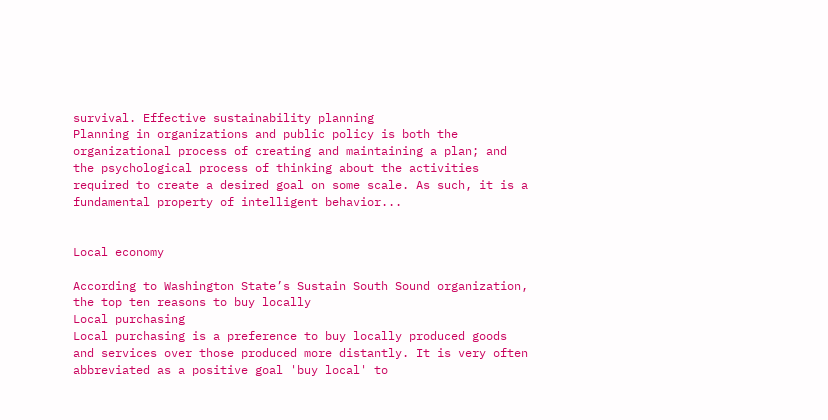survival. Effective sustainability planning
Planning in organizations and public policy is both the organizational process of creating and maintaining a plan; and the psychological process of thinking about the activities required to create a desired goal on some scale. As such, it is a fundamental property of intelligent behavior...


Local economy

According to Washington State’s Sustain South Sound organization, the top ten reasons to buy locally
Local purchasing
Local purchasing is a preference to buy locally produced goods and services over those produced more distantly. It is very often abbreviated as a positive goal 'buy local' to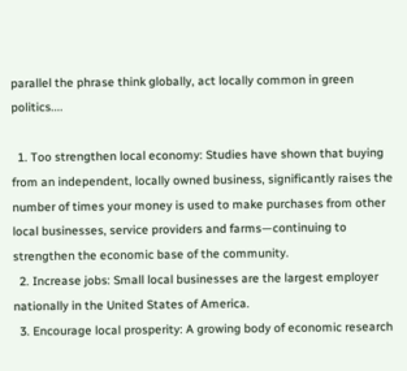parallel the phrase think globally, act locally common in green politics....

  1. Too strengthen local economy: Studies have shown that buying from an independent, locally owned business, significantly raises the number of times your money is used to make purchases from other local businesses, service providers and farms—continuing to strengthen the economic base of the community.
  2. Increase jobs: Small local businesses are the largest employer nationally in the United States of America.
  3. Encourage local prosperity: A growing body of economic research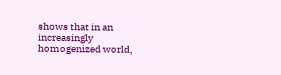shows that in an increasingly homogenized world,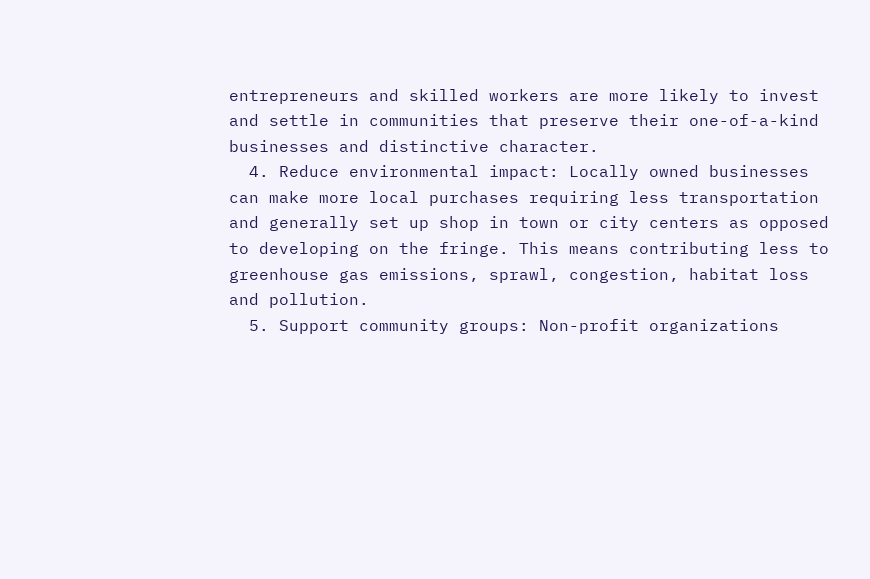entrepreneurs and skilled workers are more likely to invest and settle in communities that preserve their one-of-a-kind businesses and distinctive character.
  4. Reduce environmental impact: Locally owned businesses can make more local purchases requiring less transportation and generally set up shop in town or city centers as opposed to developing on the fringe. This means contributing less to greenhouse gas emissions, sprawl, congestion, habitat loss and pollution.
  5. Support community groups: Non-profit organizations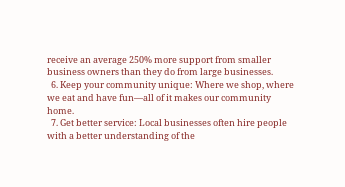receive an average 250% more support from smaller business owners than they do from large businesses.
  6. Keep your community unique: Where we shop, where we eat and have fun—all of it makes our community home.
  7. Get better service: Local businesses often hire people with a better understanding of the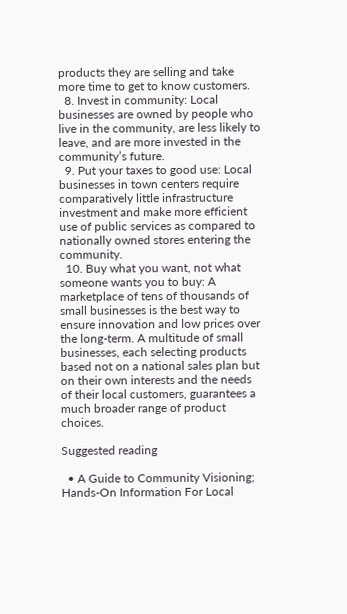products they are selling and take more time to get to know customers.
  8. Invest in community: Local businesses are owned by people who live in the community, are less likely to leave, and are more invested in the community’s future.
  9. Put your taxes to good use: Local businesses in town centers require comparatively little infrastructure investment and make more efficient use of public services as compared to nationally owned stores entering the community.
  10. Buy what you want, not what someone wants you to buy: A marketplace of tens of thousands of small businesses is the best way to ensure innovation and low prices over the long-term. A multitude of small businesses, each selecting products based not on a national sales plan but on their own interests and the needs of their local customers, guarantees a much broader range of product choices.

Suggested reading

  • A Guide to Community Visioning; Hands-On Information For Local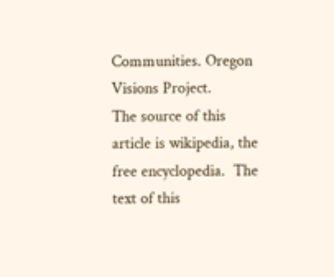Communities. Oregon Visions Project.
The source of this article is wikipedia, the free encyclopedia.  The text of this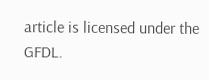article is licensed under the GFDL.